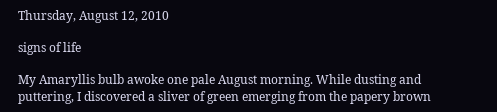Thursday, August 12, 2010

signs of life

My Amaryllis bulb awoke one pale August morning. While dusting and puttering, I discovered a sliver of green emerging from the papery brown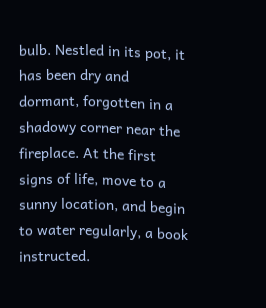bulb. Nestled in its pot, it has been dry and dormant, forgotten in a shadowy corner near the fireplace. At the first signs of life, move to a sunny location, and begin to water regularly, a book instructed.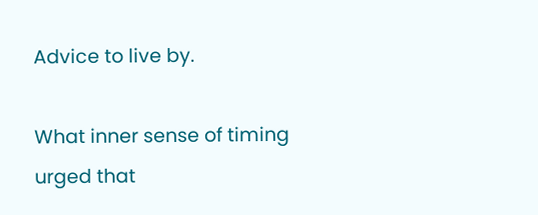Advice to live by.

What inner sense of timing urged that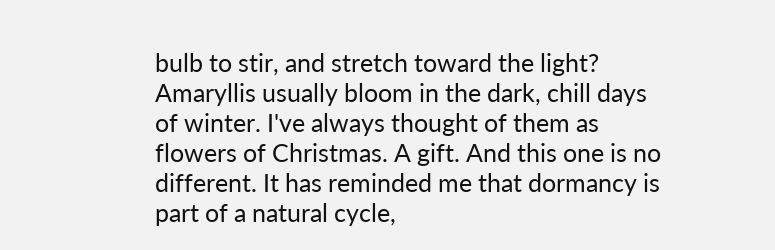bulb to stir, and stretch toward the light? Amaryllis usually bloom in the dark, chill days of winter. I've always thought of them as flowers of Christmas. A gift. And this one is no different. It has reminded me that dormancy is part of a natural cycle,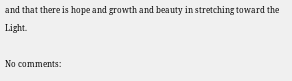and that there is hope and growth and beauty in stretching toward the Light.

No comments: